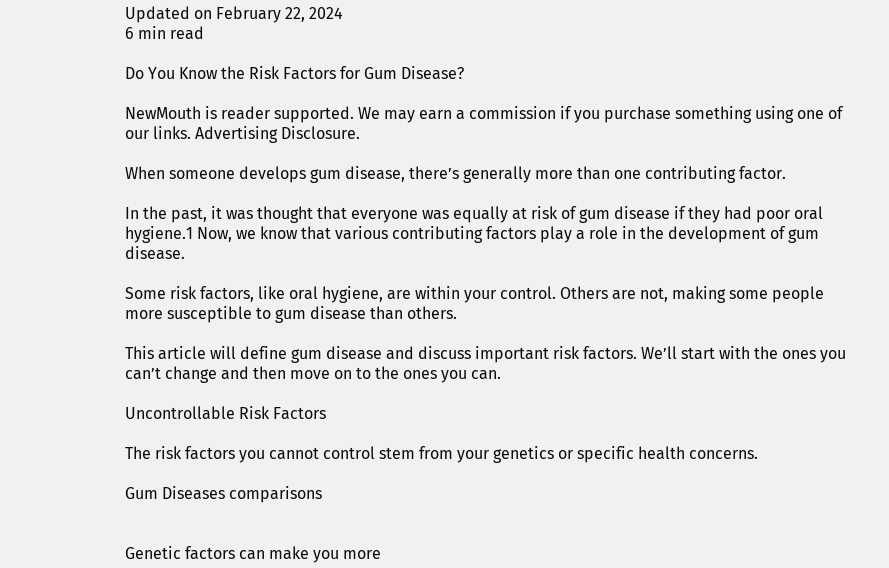Updated on February 22, 2024
6 min read

Do You Know the Risk Factors for Gum Disease?

NewMouth is reader supported. We may earn a commission if you purchase something using one of our links. Advertising Disclosure.

When someone develops gum disease, there’s generally more than one contributing factor.

In the past, it was thought that everyone was equally at risk of gum disease if they had poor oral hygiene.1 Now, we know that various contributing factors play a role in the development of gum disease.

Some risk factors, like oral hygiene, are within your control. Others are not, making some people more susceptible to gum disease than others.

This article will define gum disease and discuss important risk factors. We’ll start with the ones you can’t change and then move on to the ones you can.

Uncontrollable Risk Factors

The risk factors you cannot control stem from your genetics or specific health concerns.

Gum Diseases comparisons


Genetic factors can make you more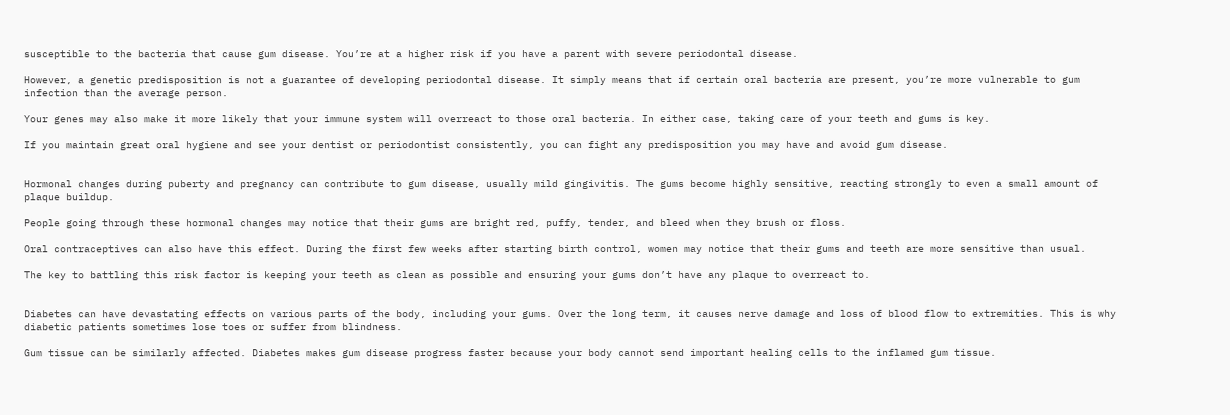susceptible to the bacteria that cause gum disease. You’re at a higher risk if you have a parent with severe periodontal disease.

However, a genetic predisposition is not a guarantee of developing periodontal disease. It simply means that if certain oral bacteria are present, you’re more vulnerable to gum infection than the average person.

Your genes may also make it more likely that your immune system will overreact to those oral bacteria. In either case, taking care of your teeth and gums is key.

If you maintain great oral hygiene and see your dentist or periodontist consistently, you can fight any predisposition you may have and avoid gum disease.


Hormonal changes during puberty and pregnancy can contribute to gum disease, usually mild gingivitis. The gums become highly sensitive, reacting strongly to even a small amount of plaque buildup.

People going through these hormonal changes may notice that their gums are bright red, puffy, tender, and bleed when they brush or floss.

Oral contraceptives can also have this effect. During the first few weeks after starting birth control, women may notice that their gums and teeth are more sensitive than usual.

The key to battling this risk factor is keeping your teeth as clean as possible and ensuring your gums don’t have any plaque to overreact to.


Diabetes can have devastating effects on various parts of the body, including your gums. Over the long term, it causes nerve damage and loss of blood flow to extremities. This is why diabetic patients sometimes lose toes or suffer from blindness.

Gum tissue can be similarly affected. Diabetes makes gum disease progress faster because your body cannot send important healing cells to the inflamed gum tissue.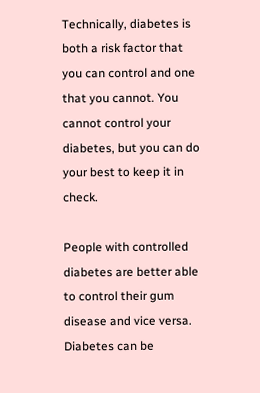Technically, diabetes is both a risk factor that you can control and one that you cannot. You cannot control your diabetes, but you can do your best to keep it in check.

People with controlled diabetes are better able to control their gum disease and vice versa. Diabetes can be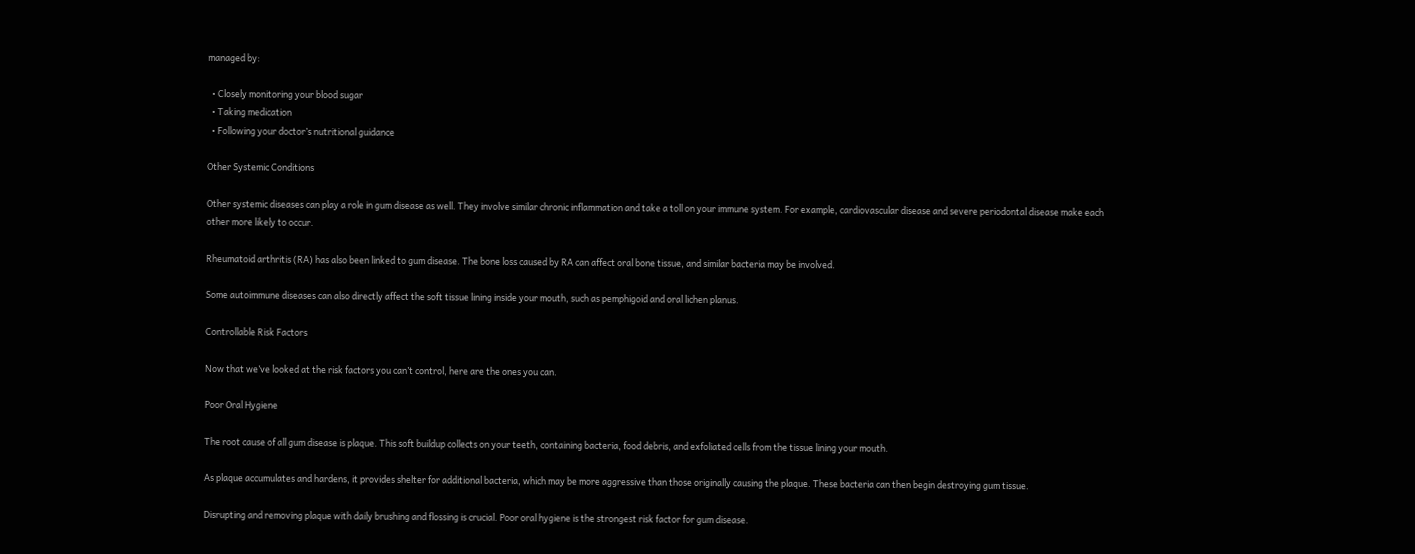managed by:

  • Closely monitoring your blood sugar
  • Taking medication
  • Following your doctor’s nutritional guidance

Other Systemic Conditions

Other systemic diseases can play a role in gum disease as well. They involve similar chronic inflammation and take a toll on your immune system. For example, cardiovascular disease and severe periodontal disease make each other more likely to occur.

Rheumatoid arthritis (RA) has also been linked to gum disease. The bone loss caused by RA can affect oral bone tissue, and similar bacteria may be involved.

Some autoimmune diseases can also directly affect the soft tissue lining inside your mouth, such as pemphigoid and oral lichen planus.

Controllable Risk Factors

Now that we’ve looked at the risk factors you can’t control, here are the ones you can.

Poor Oral Hygiene

The root cause of all gum disease is plaque. This soft buildup collects on your teeth, containing bacteria, food debris, and exfoliated cells from the tissue lining your mouth.

As plaque accumulates and hardens, it provides shelter for additional bacteria, which may be more aggressive than those originally causing the plaque. These bacteria can then begin destroying gum tissue.

Disrupting and removing plaque with daily brushing and flossing is crucial. Poor oral hygiene is the strongest risk factor for gum disease.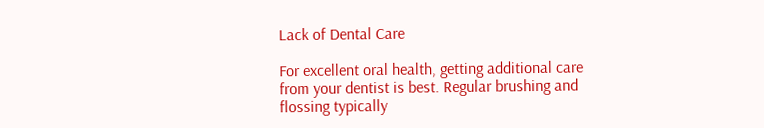Lack of Dental Care

For excellent oral health, getting additional care from your dentist is best. Regular brushing and flossing typically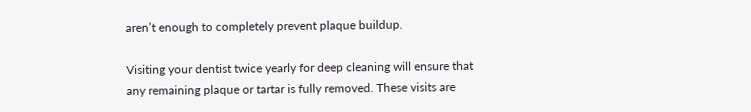aren’t enough to completely prevent plaque buildup.

Visiting your dentist twice yearly for deep cleaning will ensure that any remaining plaque or tartar is fully removed. These visits are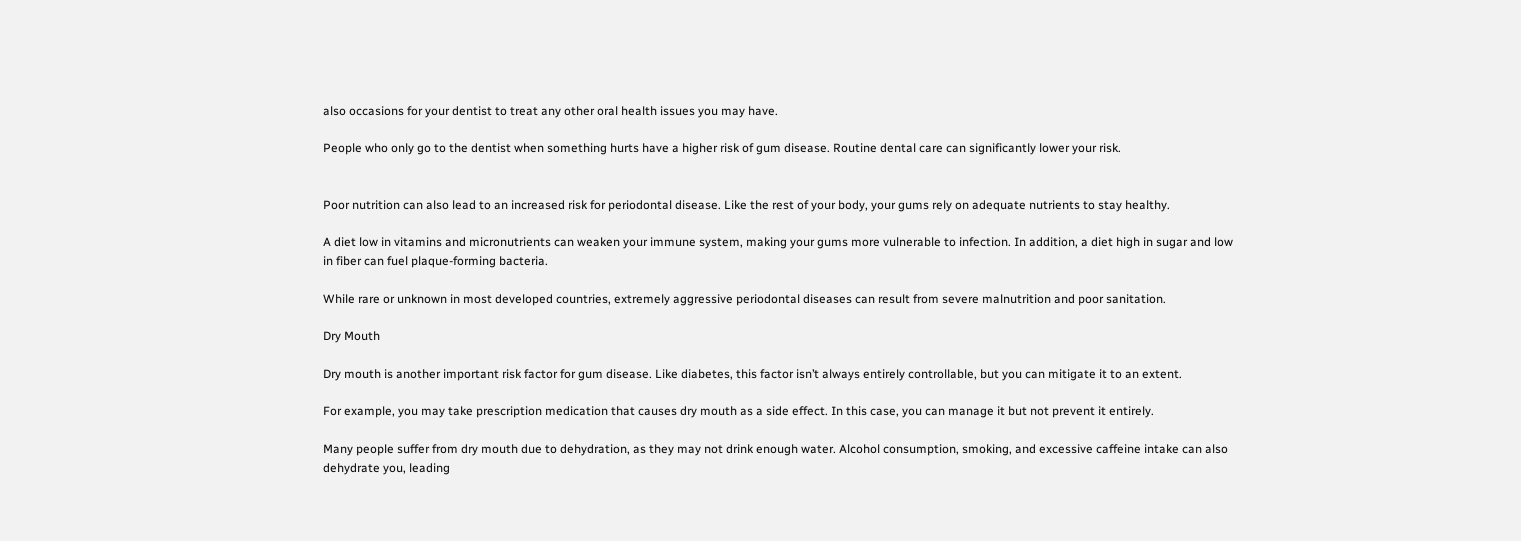also occasions for your dentist to treat any other oral health issues you may have.

People who only go to the dentist when something hurts have a higher risk of gum disease. Routine dental care can significantly lower your risk.


Poor nutrition can also lead to an increased risk for periodontal disease. Like the rest of your body, your gums rely on adequate nutrients to stay healthy.

A diet low in vitamins and micronutrients can weaken your immune system, making your gums more vulnerable to infection. In addition, a diet high in sugar and low in fiber can fuel plaque-forming bacteria.

While rare or unknown in most developed countries, extremely aggressive periodontal diseases can result from severe malnutrition and poor sanitation.

Dry Mouth

Dry mouth is another important risk factor for gum disease. Like diabetes, this factor isn’t always entirely controllable, but you can mitigate it to an extent.

For example, you may take prescription medication that causes dry mouth as a side effect. In this case, you can manage it but not prevent it entirely.

Many people suffer from dry mouth due to dehydration, as they may not drink enough water. Alcohol consumption, smoking, and excessive caffeine intake can also dehydrate you, leading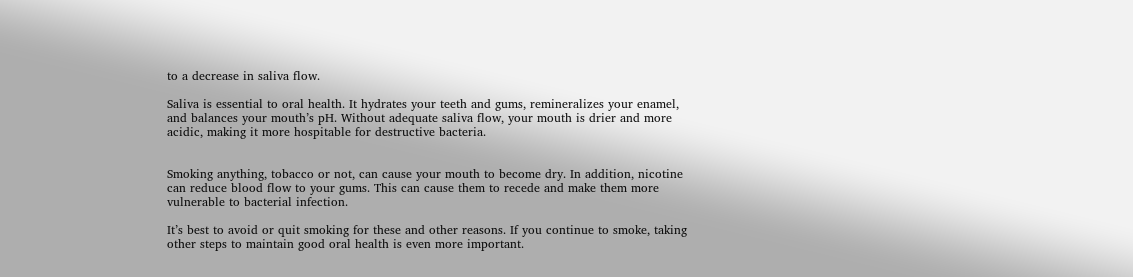to a decrease in saliva flow.

Saliva is essential to oral health. It hydrates your teeth and gums, remineralizes your enamel, and balances your mouth’s pH. Without adequate saliva flow, your mouth is drier and more acidic, making it more hospitable for destructive bacteria.


Smoking anything, tobacco or not, can cause your mouth to become dry. In addition, nicotine can reduce blood flow to your gums. This can cause them to recede and make them more vulnerable to bacterial infection.

It’s best to avoid or quit smoking for these and other reasons. If you continue to smoke, taking other steps to maintain good oral health is even more important.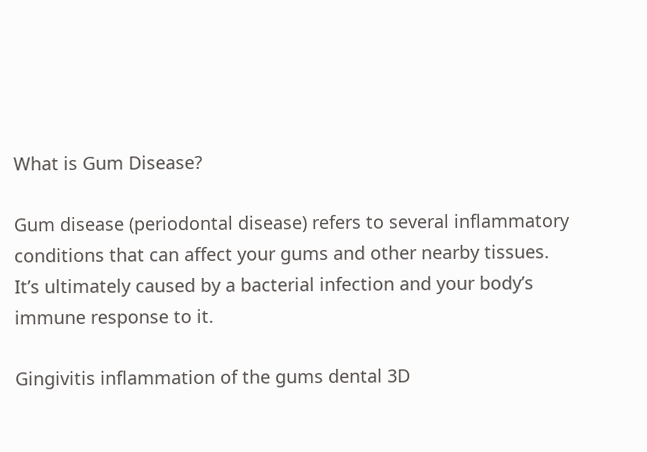What is Gum Disease?

Gum disease (periodontal disease) refers to several inflammatory conditions that can affect your gums and other nearby tissues. It’s ultimately caused by a bacterial infection and your body’s immune response to it.

Gingivitis inflammation of the gums dental 3D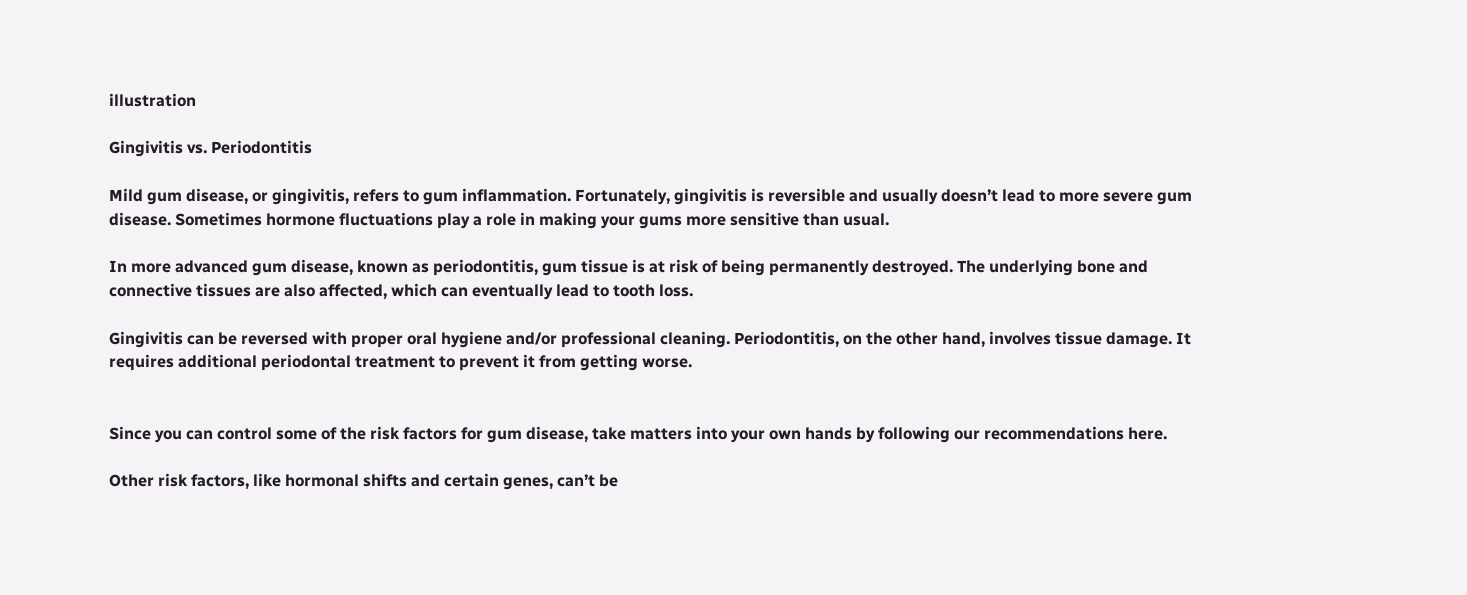illustration

Gingivitis vs. Periodontitis

Mild gum disease, or gingivitis, refers to gum inflammation. Fortunately, gingivitis is reversible and usually doesn’t lead to more severe gum disease. Sometimes hormone fluctuations play a role in making your gums more sensitive than usual.

In more advanced gum disease, known as periodontitis, gum tissue is at risk of being permanently destroyed. The underlying bone and connective tissues are also affected, which can eventually lead to tooth loss.

Gingivitis can be reversed with proper oral hygiene and/or professional cleaning. Periodontitis, on the other hand, involves tissue damage. It requires additional periodontal treatment to prevent it from getting worse.


Since you can control some of the risk factors for gum disease, take matters into your own hands by following our recommendations here.

Other risk factors, like hormonal shifts and certain genes, can’t be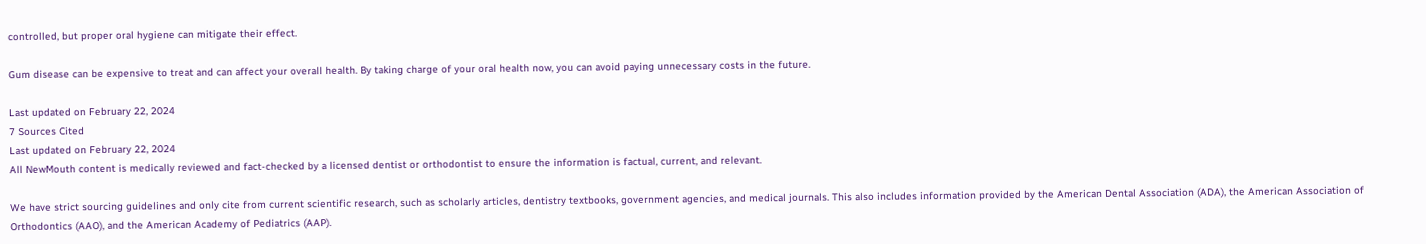controlled, but proper oral hygiene can mitigate their effect.

Gum disease can be expensive to treat and can affect your overall health. By taking charge of your oral health now, you can avoid paying unnecessary costs in the future.

Last updated on February 22, 2024
7 Sources Cited
Last updated on February 22, 2024
All NewMouth content is medically reviewed and fact-checked by a licensed dentist or orthodontist to ensure the information is factual, current, and relevant.

We have strict sourcing guidelines and only cite from current scientific research, such as scholarly articles, dentistry textbooks, government agencies, and medical journals. This also includes information provided by the American Dental Association (ADA), the American Association of Orthodontics (AAO), and the American Academy of Pediatrics (AAP).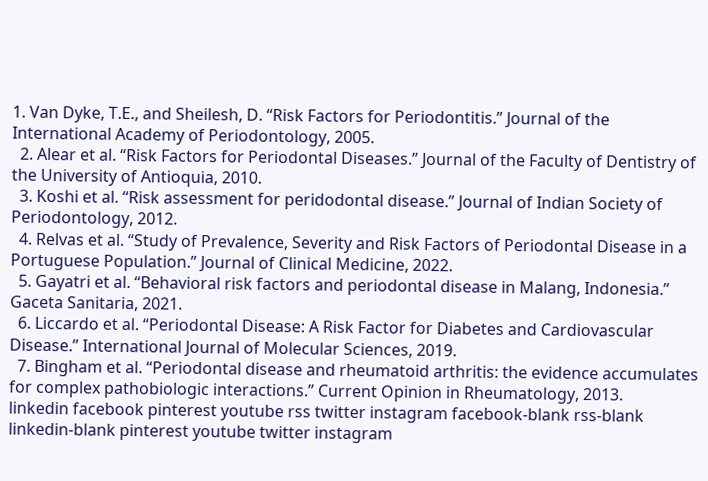1. Van Dyke, T.E., and Sheilesh, D. “Risk Factors for Periodontitis.” Journal of the International Academy of Periodontology, 2005.
  2. Alear et al. “Risk Factors for Periodontal Diseases.” Journal of the Faculty of Dentistry of the University of Antioquia, 2010.
  3. Koshi et al. “Risk assessment for peridodontal disease.” Journal of Indian Society of Periodontology, 2012.
  4. Relvas et al. “Study of Prevalence, Severity and Risk Factors of Periodontal Disease in a Portuguese Population.” Journal of Clinical Medicine, 2022.
  5. Gayatri et al. “Behavioral risk factors and periodontal disease in Malang, Indonesia.” Gaceta Sanitaria, 2021.
  6. Liccardo et al. “Periodontal Disease: A Risk Factor for Diabetes and Cardiovascular Disease.” International Journal of Molecular Sciences, 2019.
  7. Bingham et al. “Periodontal disease and rheumatoid arthritis: the evidence accumulates for complex pathobiologic interactions.” Current Opinion in Rheumatology, 2013.
linkedin facebook pinterest youtube rss twitter instagram facebook-blank rss-blank linkedin-blank pinterest youtube twitter instagram